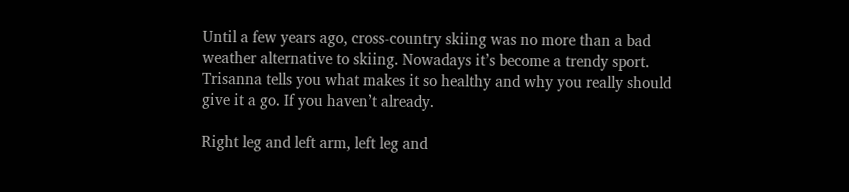Until a few years ago, cross-country skiing was no more than a bad weather alternative to skiing. Nowadays it’s become a trendy sport. Trisanna tells you what makes it so healthy and why you really should give it a go. If you haven’t already.

Right leg and left arm, left leg and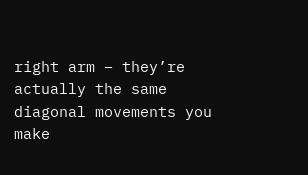right arm – they’re actually the same diagonal movements you make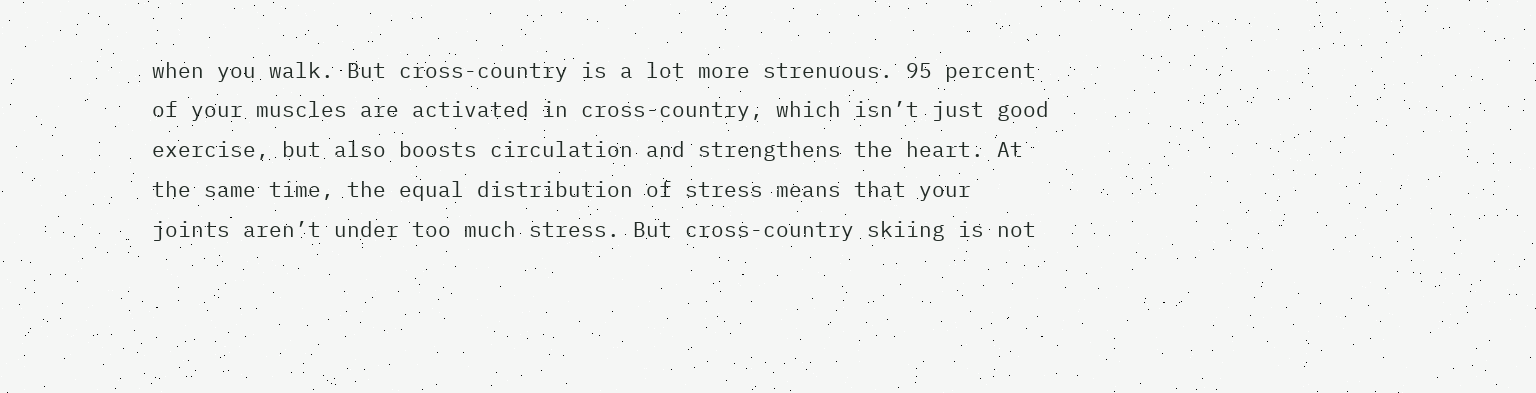when you walk. But cross-country is a lot more strenuous. 95 percent of your muscles are activated in cross-country, which isn’t just good exercise, but also boosts circulation and strengthens the heart. At the same time, the equal distribution of stress means that your joints aren’t under too much stress. But cross-country skiing is not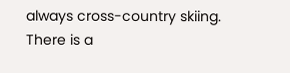always cross-country skiing.
There is a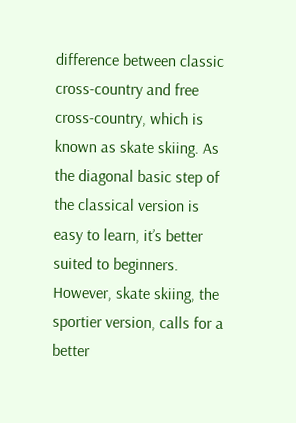difference between classic cross-country and free cross-country, which is known as skate skiing. As the diagonal basic step of the classical version is easy to learn, it’s better suited to beginners. However, skate skiing, the sportier version, calls for a better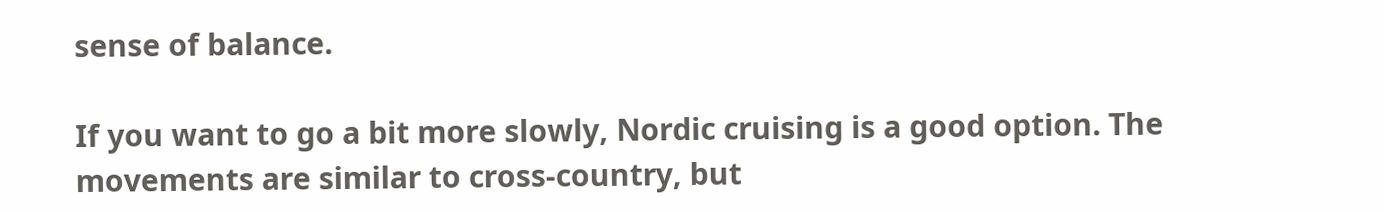sense of balance.

If you want to go a bit more slowly, Nordic cruising is a good option. The movements are similar to cross-country, but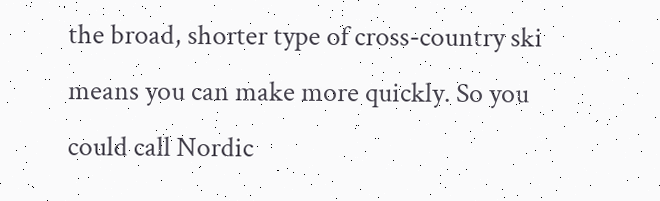the broad, shorter type of cross-country ski means you can make more quickly. So you could call Nordic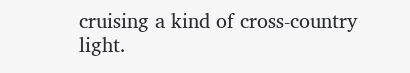cruising a kind of cross-country light.